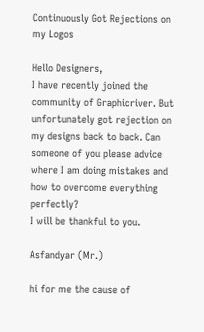Continuously Got Rejections on my Logos

Hello Designers,
I have recently joined the community of Graphicriver. But unfortunately got rejection on my designs back to back. Can someone of you please advice where I am doing mistakes and how to overcome everything perfectly?
I will be thankful to you.

Asfandyar (Mr.)

hi for me the cause of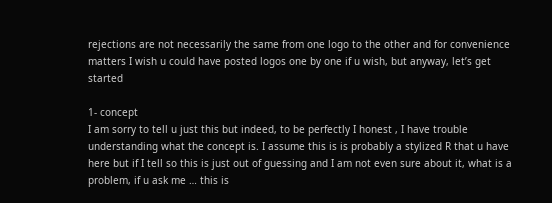rejections are not necessarily the same from one logo to the other and for convenience matters I wish u could have posted logos one by one if u wish, but anyway, let’s get started

1- concept
I am sorry to tell u just this but indeed, to be perfectly I honest , I have trouble understanding what the concept is. I assume this is is probably a stylized R that u have here but if I tell so this is just out of guessing and I am not even sure about it, what is a problem, if u ask me … this is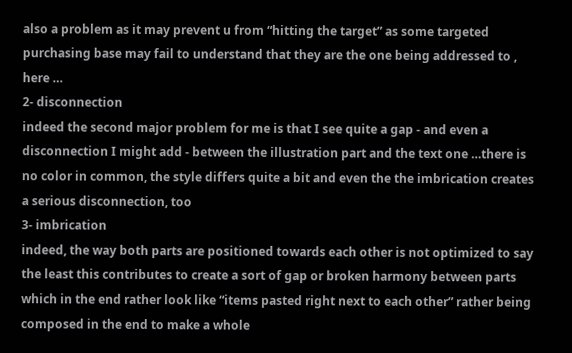also a problem as it may prevent u from “hitting the target” as some targeted purchasing base may fail to understand that they are the one being addressed to , here …
2- disconnection
indeed the second major problem for me is that I see quite a gap - and even a disconnection I might add - between the illustration part and the text one …there is no color in common, the style differs quite a bit and even the the imbrication creates a serious disconnection, too
3- imbrication
indeed, the way both parts are positioned towards each other is not optimized to say the least this contributes to create a sort of gap or broken harmony between parts which in the end rather look like “items pasted right next to each other” rather being composed in the end to make a whole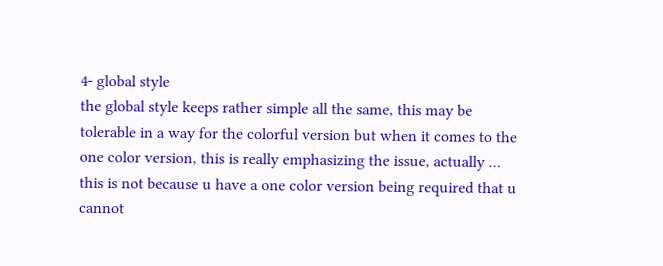4- global style
the global style keeps rather simple all the same, this may be tolerable in a way for the colorful version but when it comes to the one color version, this is really emphasizing the issue, actually … this is not because u have a one color version being required that u cannot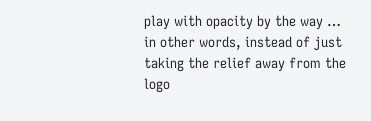play with opacity by the way … in other words, instead of just taking the relief away from the logo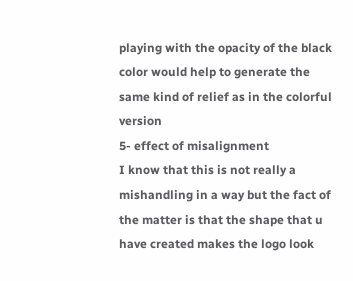playing with the opacity of the black color would help to generate the same kind of relief as in the colorful version
5- effect of misalignment
I know that this is not really a mishandling in a way but the fact of the matter is that the shape that u have created makes the logo look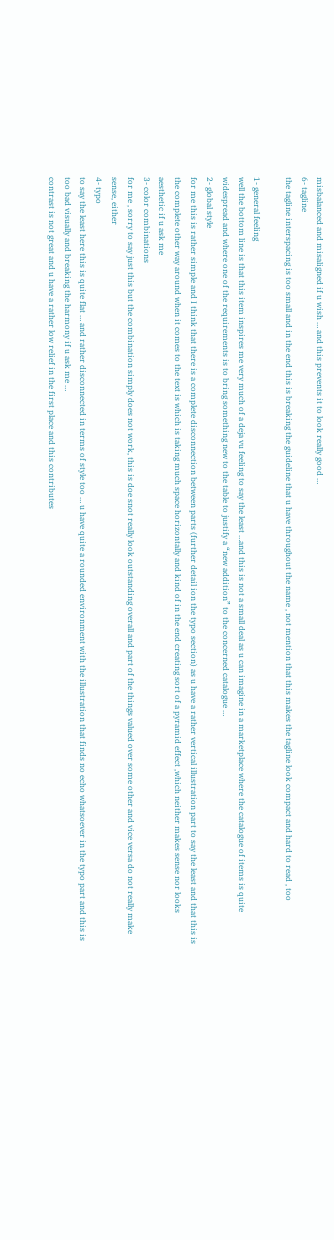misbalanced and misaligned if u wish … and this prevents it to look really good …
6- tagline
the tagline interspacing is too small and in the end this is breaking the guideline that u have throughout the name , not mention that this makes the tagline look compact and hard to read , too

1- general feeling
well the bottom line is that this item inspires me very much of a deja vu feeling to say the least …and this is not a small deal as u can imagine in a marketplace where the catalogue of items is quite widespread and where one of the requirements is to bring something new to the table to justify a “new addition” to the concerned catalogue …
2- global style
for me this is rather simple and I think that there is a complete disconnection between parts (further detail ion the typo section) as u have a rather vertical illustration part to say the least and that this is the complete other way around when it comes to the text is which is taking much space horizontally and kind of in the end creating sort of a pyramid effect ,which neither makes sense nor looks aesthetic if u ask me
3- color combinations
for me , sorry to say just this but the combination simply does not work, this is doe snot really look outstanding overall and part of the things valued over some other and vice versa do not really make sense, either
4- typo
to say the least here this is quite flat … and rather disconnected in terms of style too … u have quite a rounded environment with the illustration that finds no echo whatsoever in the typo part and this is too bad visually and breaking the harmony if u ask me …
contrast is not great and u have a rather low relief in the first place and this contributes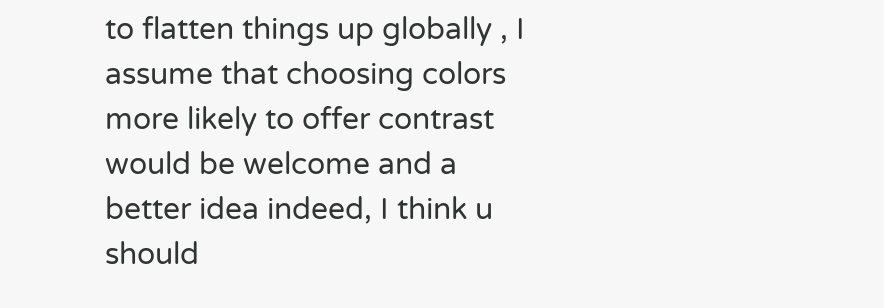to flatten things up globally , I assume that choosing colors more likely to offer contrast would be welcome and a better idea indeed, I think u should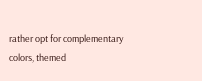rather opt for complementary colors, themed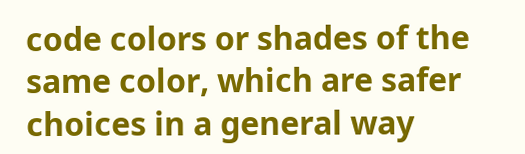code colors or shades of the same color, which are safer choices in a general way